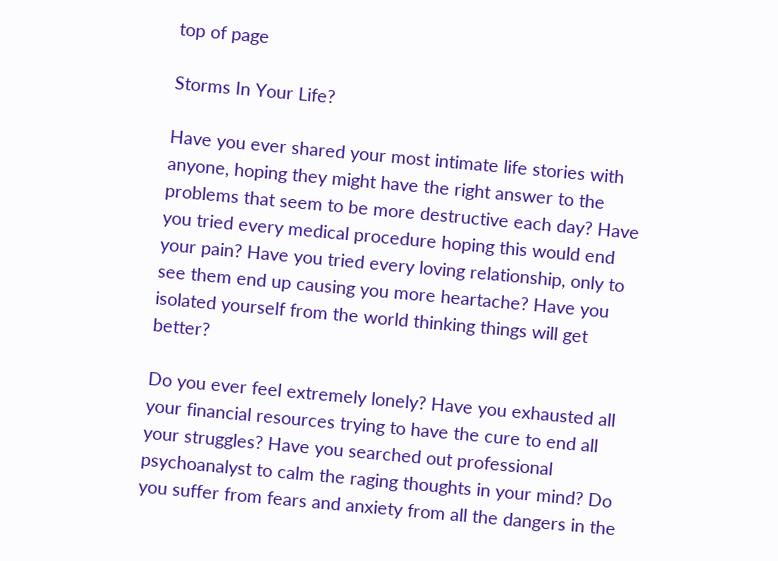top of page

Storms In Your Life?

Have you ever shared your most intimate life stories with anyone, hoping they might have the right answer to the problems that seem to be more destructive each day? Have you tried every medical procedure hoping this would end your pain? Have you tried every loving relationship, only to see them end up causing you more heartache? Have you isolated yourself from the world thinking things will get better?

Do you ever feel extremely lonely? Have you exhausted all your financial resources trying to have the cure to end all your struggles? Have you searched out professional psychoanalyst to calm the raging thoughts in your mind? Do you suffer from fears and anxiety from all the dangers in the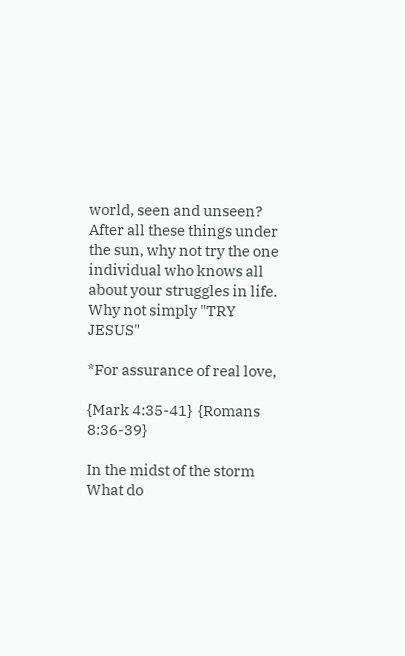world, seen and unseen? After all these things under the sun, why not try the one individual who knows all about your struggles in life. Why not simply "TRY JESUS"

*For assurance of real love,

{Mark 4:35-41}  {Romans 8:36-39}

In the midst of the storm
What do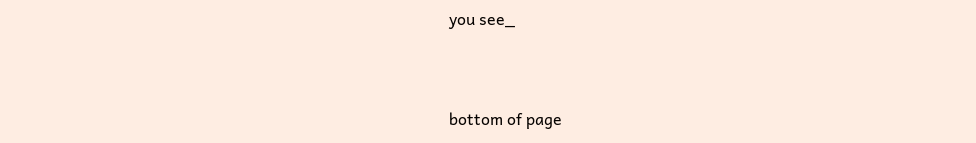you see_


bottom of page